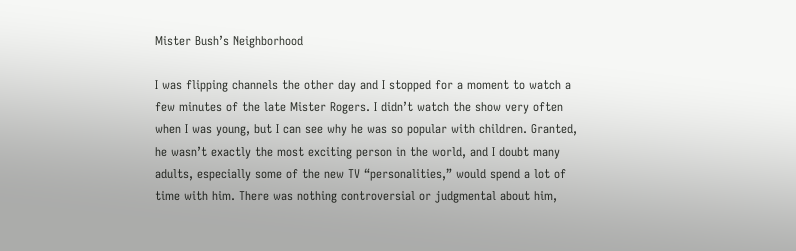Mister Bush’s Neighborhood

I was flipping channels the other day and I stopped for a moment to watch a few minutes of the late Mister Rogers. I didn’t watch the show very often when I was young, but I can see why he was so popular with children. Granted, he wasn’t exactly the most exciting person in the world, and I doubt many adults, especially some of the new TV “personalities,” would spend a lot of time with him. There was nothing controversial or judgmental about him,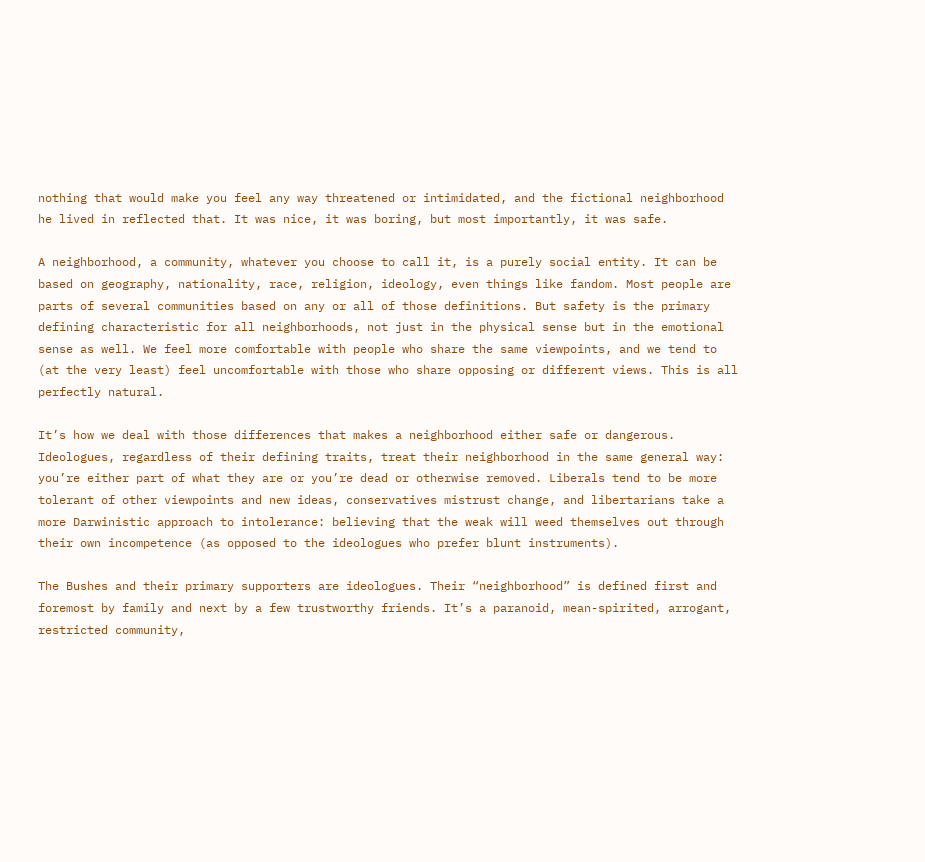nothing that would make you feel any way threatened or intimidated, and the fictional neighborhood he lived in reflected that. It was nice, it was boring, but most importantly, it was safe.

A neighborhood, a community, whatever you choose to call it, is a purely social entity. It can be based on geography, nationality, race, religion, ideology, even things like fandom. Most people are parts of several communities based on any or all of those definitions. But safety is the primary defining characteristic for all neighborhoods, not just in the physical sense but in the emotional sense as well. We feel more comfortable with people who share the same viewpoints, and we tend to (at the very least) feel uncomfortable with those who share opposing or different views. This is all perfectly natural.

It’s how we deal with those differences that makes a neighborhood either safe or dangerous. Ideologues, regardless of their defining traits, treat their neighborhood in the same general way: you’re either part of what they are or you’re dead or otherwise removed. Liberals tend to be more tolerant of other viewpoints and new ideas, conservatives mistrust change, and libertarians take a more Darwinistic approach to intolerance: believing that the weak will weed themselves out through their own incompetence (as opposed to the ideologues who prefer blunt instruments).

The Bushes and their primary supporters are ideologues. Their “neighborhood” is defined first and foremost by family and next by a few trustworthy friends. It’s a paranoid, mean-spirited, arrogant, restricted community,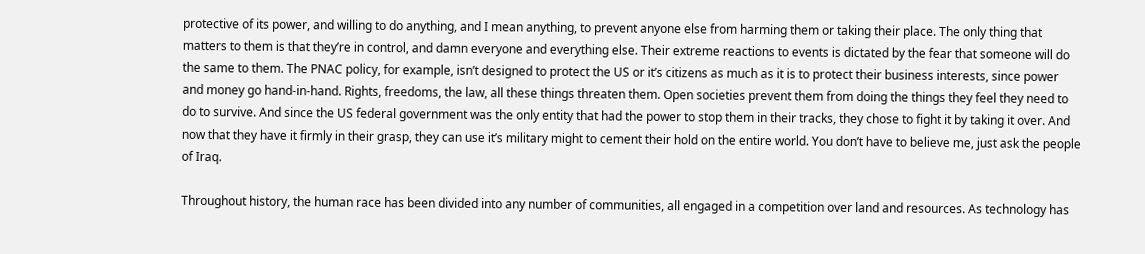protective of its power, and willing to do anything, and I mean anything, to prevent anyone else from harming them or taking their place. The only thing that matters to them is that they’re in control, and damn everyone and everything else. Their extreme reactions to events is dictated by the fear that someone will do the same to them. The PNAC policy, for example, isn’t designed to protect the US or it’s citizens as much as it is to protect their business interests, since power and money go hand-in-hand. Rights, freedoms, the law, all these things threaten them. Open societies prevent them from doing the things they feel they need to do to survive. And since the US federal government was the only entity that had the power to stop them in their tracks, they chose to fight it by taking it over. And now that they have it firmly in their grasp, they can use it’s military might to cement their hold on the entire world. You don’t have to believe me, just ask the people of Iraq.

Throughout history, the human race has been divided into any number of communities, all engaged in a competition over land and resources. As technology has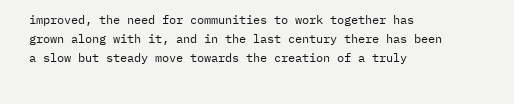improved, the need for communities to work together has grown along with it, and in the last century there has been a slow but steady move towards the creation of a truly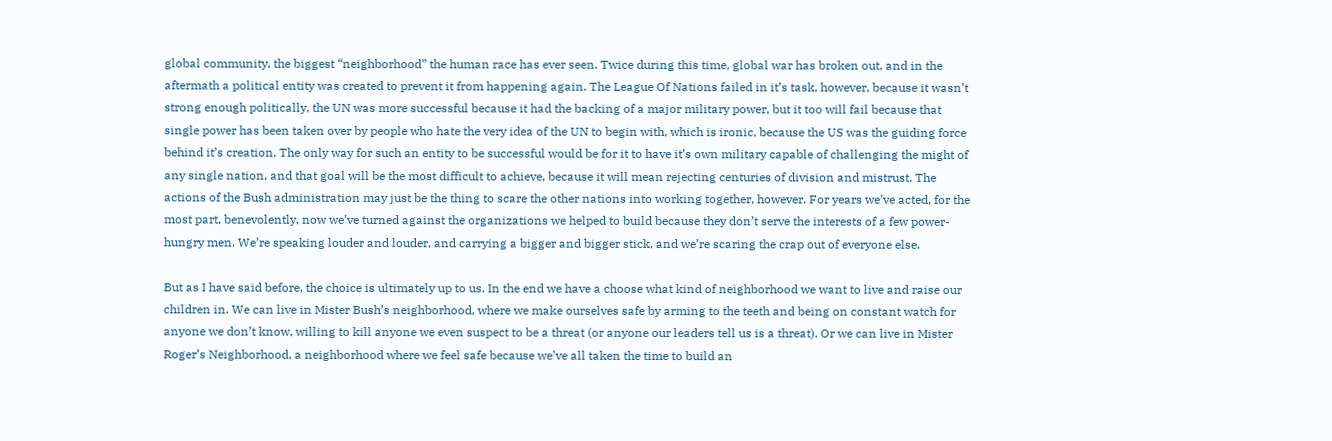global community, the biggest “neighborhood” the human race has ever seen. Twice during this time, global war has broken out, and in the aftermath a political entity was created to prevent it from happening again. The League Of Nations failed in it’s task, however, because it wasn’t strong enough politically, the UN was more successful because it had the backing of a major military power, but it too will fail because that single power has been taken over by people who hate the very idea of the UN to begin with, which is ironic, because the US was the guiding force behind it’s creation. The only way for such an entity to be successful would be for it to have it’s own military capable of challenging the might of any single nation, and that goal will be the most difficult to achieve, because it will mean rejecting centuries of division and mistrust. The actions of the Bush administration may just be the thing to scare the other nations into working together, however. For years we’ve acted, for the most part, benevolently, now we’ve turned against the organizations we helped to build because they don’t serve the interests of a few power-hungry men. We’re speaking louder and louder, and carrying a bigger and bigger stick, and we’re scaring the crap out of everyone else.

But as I have said before, the choice is ultimately up to us. In the end we have a choose what kind of neighborhood we want to live and raise our children in. We can live in Mister Bush’s neighborhood, where we make ourselves safe by arming to the teeth and being on constant watch for anyone we don’t know, willing to kill anyone we even suspect to be a threat (or anyone our leaders tell us is a threat). Or we can live in Mister Roger’s Neighborhood, a neighborhood where we feel safe because we’ve all taken the time to build an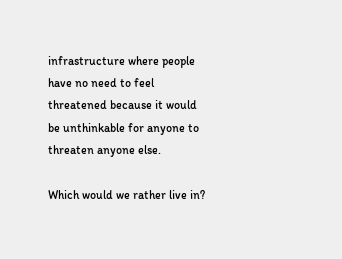infrastructure where people have no need to feel threatened because it would be unthinkable for anyone to threaten anyone else.

Which would we rather live in?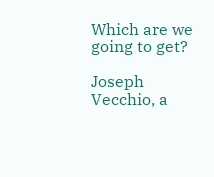Which are we going to get?

Joseph Vecchio, a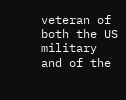veteran of both the US military and of the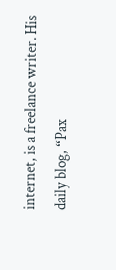internet, is a freelance writer. His daily blog, “Pax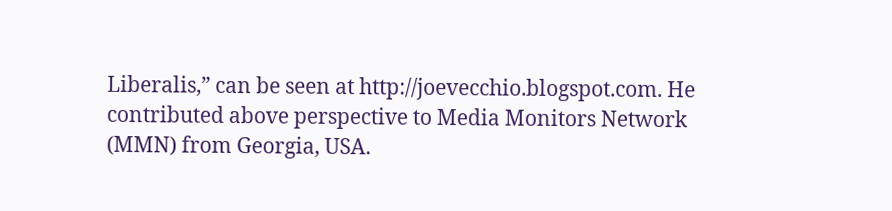Liberalis,” can be seen at http://joevecchio.blogspot.com. He contributed above perspective to Media Monitors Network (MMN) from Georgia, USA.